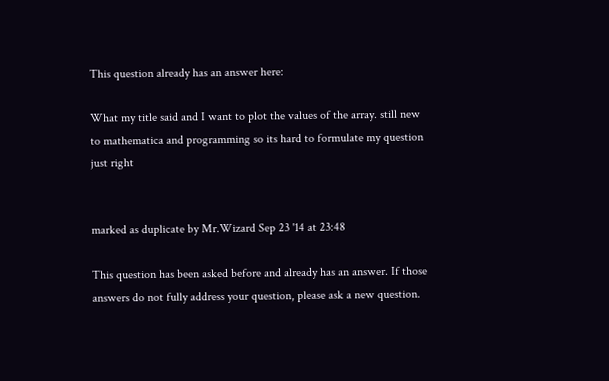This question already has an answer here:

What my title said and I want to plot the values of the array. still new to mathematica and programming so its hard to formulate my question just right


marked as duplicate by Mr.Wizard Sep 23 '14 at 23:48

This question has been asked before and already has an answer. If those answers do not fully address your question, please ask a new question.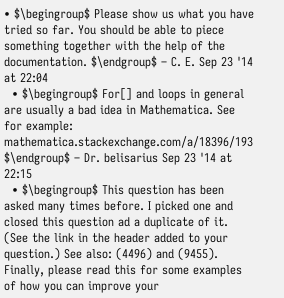• $\begingroup$ Please show us what you have tried so far. You should be able to piece something together with the help of the documentation. $\endgroup$ – C. E. Sep 23 '14 at 22:04
  • $\begingroup$ For[] and loops in general are usually a bad idea in Mathematica. See for example: mathematica.stackexchange.com/a/18396/193 $\endgroup$ – Dr. belisarius Sep 23 '14 at 22:15
  • $\begingroup$ This question has been asked many times before. I picked one and closed this question ad a duplicate of it. (See the link in the header added to your question.) See also: (4496) and (9455). Finally, please read this for some examples of how you can improve your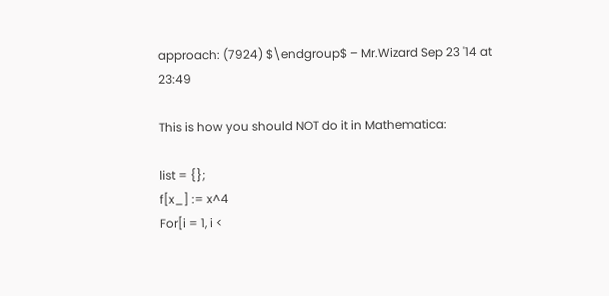approach: (7924) $\endgroup$ – Mr.Wizard Sep 23 '14 at 23:49

This is how you should NOT do it in Mathematica:

list = {};
f[x_] := x^4
For[i = 1, i <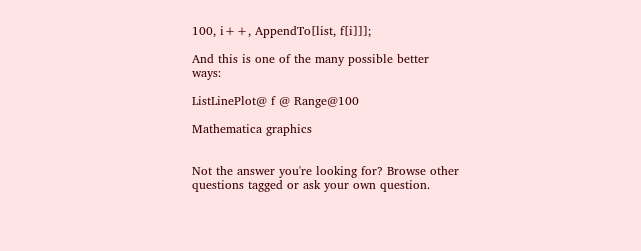100, i++, AppendTo[list, f[i]]];

And this is one of the many possible better ways:

ListLinePlot@ f @ Range@100

Mathematica graphics


Not the answer you're looking for? Browse other questions tagged or ask your own question.